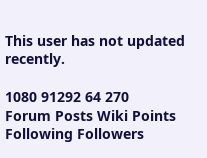This user has not updated recently.

1080 91292 64 270
Forum Posts Wiki Points Following Followers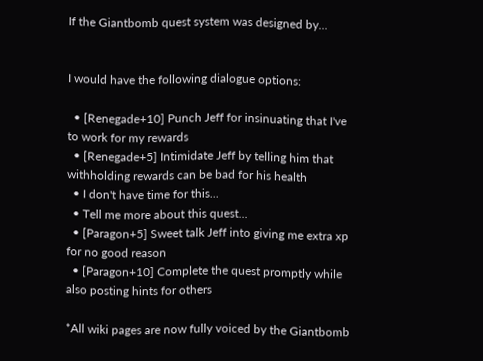If the Giantbomb quest system was designed by...


I would have the following dialogue options:

  • [Renegade+10] Punch Jeff for insinuating that I've to work for my rewards
  • [Renegade+5] Intimidate Jeff by telling him that withholding rewards can be bad for his health
  • I don't have time for this...
  • Tell me more about this quest...
  • [Paragon+5] Sweet talk Jeff into giving me extra xp for no good reason
  • [Paragon+10] Complete the quest promptly while also posting hints for others

*All wiki pages are now fully voiced by the Giantbomb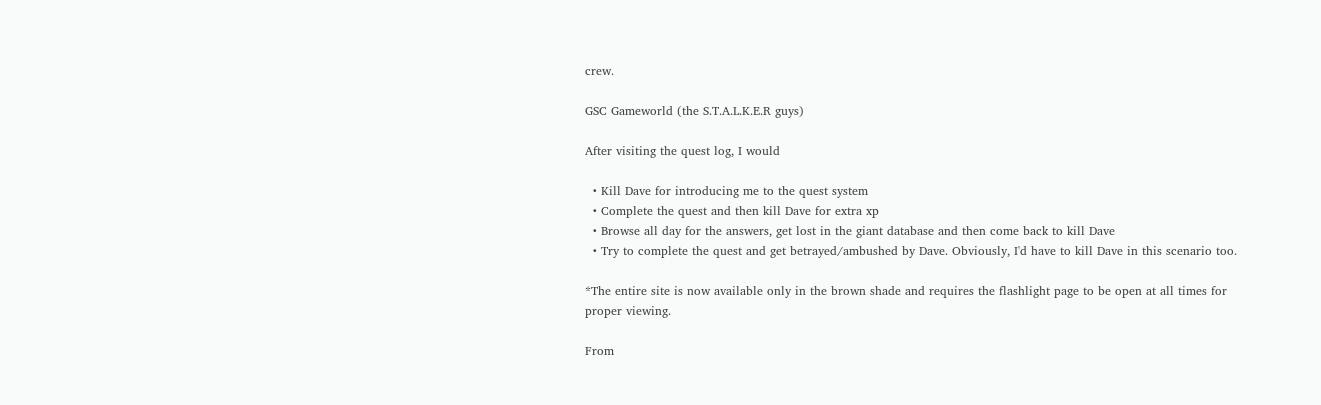crew.

GSC Gameworld (the S.T.A.L.K.E.R guys)

After visiting the quest log, I would

  • Kill Dave for introducing me to the quest system
  • Complete the quest and then kill Dave for extra xp
  • Browse all day for the answers, get lost in the giant database and then come back to kill Dave
  • Try to complete the quest and get betrayed/ambushed by Dave. Obviously, I'd have to kill Dave in this scenario too.

*The entire site is now available only in the brown shade and requires the flashlight page to be open at all times for proper viewing.

From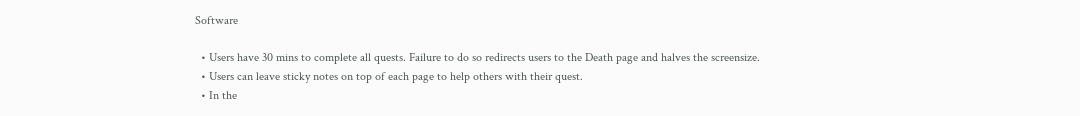Software

  • Users have 30 mins to complete all quests. Failure to do so redirects users to the Death page and halves the screensize.
  • Users can leave sticky notes on top of each page to help others with their quest.
  • In the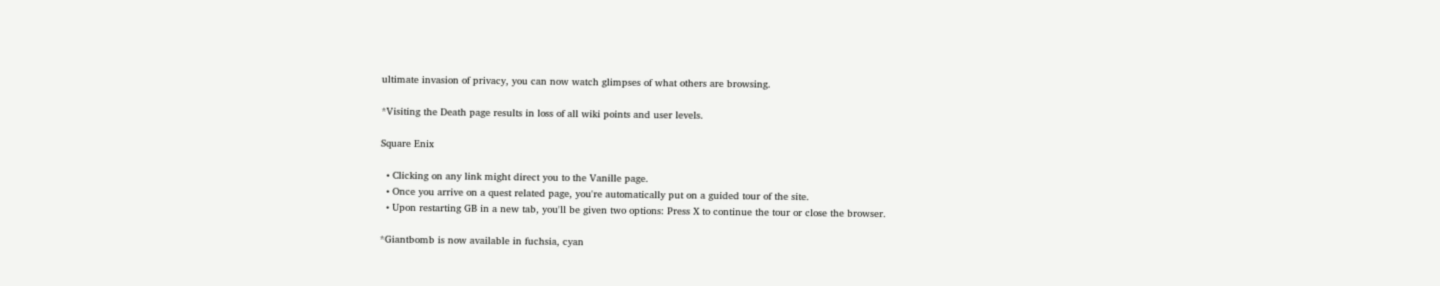ultimate invasion of privacy, you can now watch glimpses of what others are browsing.

*Visiting the Death page results in loss of all wiki points and user levels.

Square Enix

  • Clicking on any link might direct you to the Vanille page.
  • Once you arrive on a quest related page, you're automatically put on a guided tour of the site.
  • Upon restarting GB in a new tab, you'll be given two options: Press X to continue the tour or close the browser.

*Giantbomb is now available in fuchsia, cyan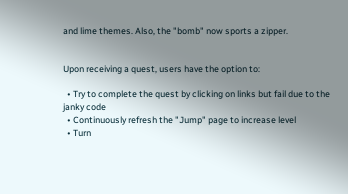and lime themes. Also, the "bomb" now sports a zipper.


Upon receiving a quest, users have the option to:

  • Try to complete the quest by clicking on links but fail due to the janky code
  • Continuously refresh the "Jump" page to increase level
  • Turn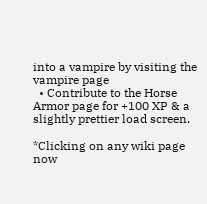into a vampire by visiting the vampire page
  • Contribute to the Horse Armor page for +100 XP & a slightly prettier load screen.

*Clicking on any wiki page now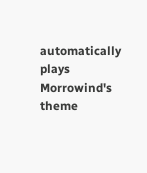automatically plays Morrowind's theme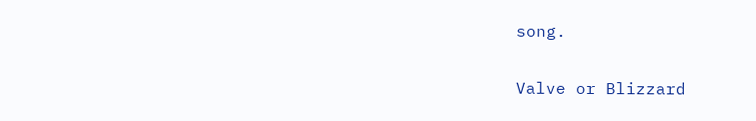song.

Valve or Blizzard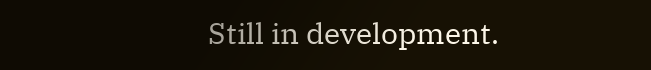Still in development.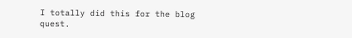I totally did this for the blog quest.